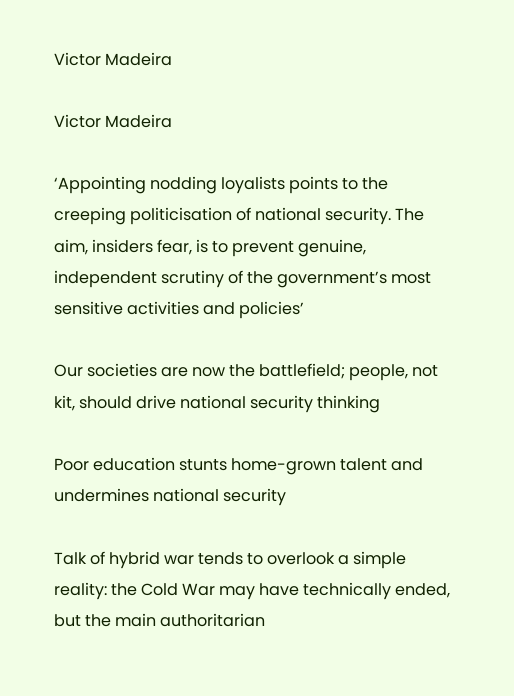Victor Madeira

Victor Madeira

‘Appointing nodding loyalists points to the creeping politicisation of national security. The aim, insiders fear, is to prevent genuine, independent scrutiny of the government’s most sensitive activities and policies’

Our societies are now the battlefield; people, not kit, should drive national security thinking

Poor education stunts home-grown talent and undermines national security

Talk of hybrid war tends to overlook a simple reality: the Cold War may have technically ended, but the main authoritarian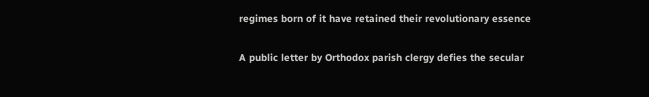regimes born of it have retained their revolutionary essence

A public letter by Orthodox parish clergy defies the secular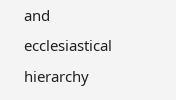and ecclesiastical hierarchy